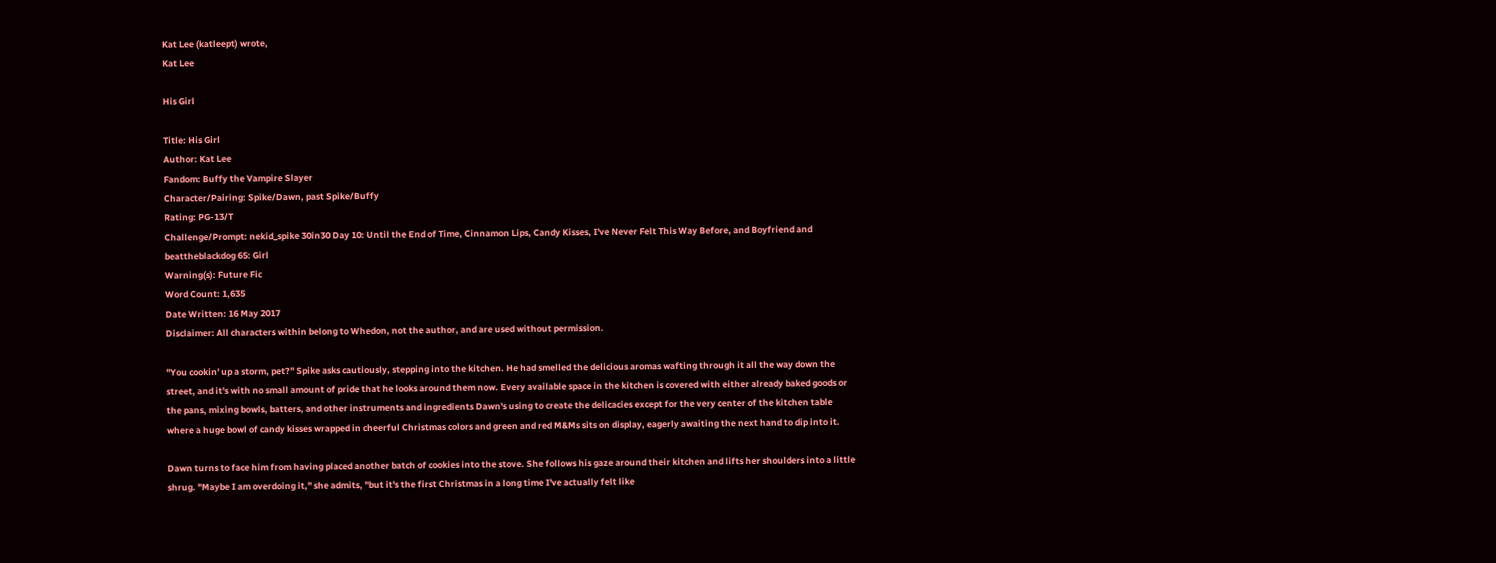Kat Lee (katleept) wrote,
Kat Lee

His Girl

Title: His Girl
Author: Kat Lee
Fandom: Buffy the Vampire Slayer
Character/Pairing: Spike/Dawn, past Spike/Buffy
Rating: PG-13/T
Challenge/Prompt: nekid_spike 30in30 Day 10: Until the End of Time, Cinnamon Lips, Candy Kisses, I've Never Felt This Way Before, and Boyfriend and beattheblackdog 65: Girl
Warning(s): Future Fic
Word Count: 1,635
Date Written: 16 May 2017
Disclaimer: All characters within belong to Whedon, not the author, and are used without permission.

"You cookin' up a storm, pet?" Spike asks cautiously, stepping into the kitchen. He had smelled the delicious aromas wafting through it all the way down the street, and it's with no small amount of pride that he looks around them now. Every available space in the kitchen is covered with either already baked goods or the pans, mixing bowls, batters, and other instruments and ingredients Dawn's using to create the delicacies except for the very center of the kitchen table where a huge bowl of candy kisses wrapped in cheerful Christmas colors and green and red M&Ms sits on display, eagerly awaiting the next hand to dip into it.

Dawn turns to face him from having placed another batch of cookies into the stove. She follows his gaze around their kitchen and lifts her shoulders into a little shrug. "Maybe I am overdoing it," she admits, "but it's the first Christmas in a long time I've actually felt like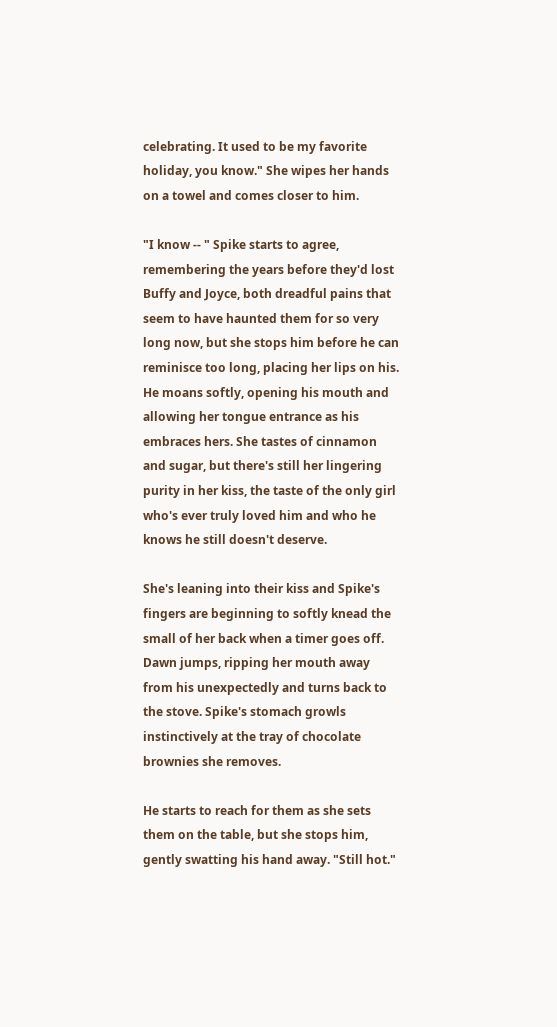celebrating. It used to be my favorite holiday, you know." She wipes her hands on a towel and comes closer to him.

"I know -- " Spike starts to agree, remembering the years before they'd lost Buffy and Joyce, both dreadful pains that seem to have haunted them for so very long now, but she stops him before he can reminisce too long, placing her lips on his. He moans softly, opening his mouth and allowing her tongue entrance as his embraces hers. She tastes of cinnamon and sugar, but there's still her lingering purity in her kiss, the taste of the only girl who's ever truly loved him and who he knows he still doesn't deserve.

She's leaning into their kiss and Spike's fingers are beginning to softly knead the small of her back when a timer goes off. Dawn jumps, ripping her mouth away from his unexpectedly and turns back to the stove. Spike's stomach growls instinctively at the tray of chocolate brownies she removes.

He starts to reach for them as she sets them on the table, but she stops him, gently swatting his hand away. "Still hot."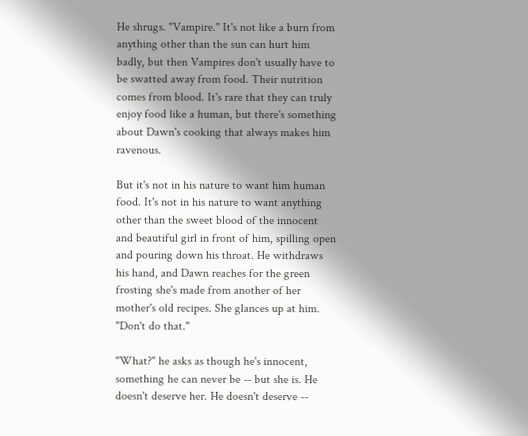He shrugs. "Vampire." It's not like a burn from anything other than the sun can hurt him badly, but then Vampires don't usually have to be swatted away from food. Their nutrition comes from blood. It's rare that they can truly enjoy food like a human, but there's something about Dawn's cooking that always makes him ravenous.

But it's not in his nature to want him human food. It's not in his nature to want anything other than the sweet blood of the innocent and beautiful girl in front of him, spilling open and pouring down his throat. He withdraws his hand, and Dawn reaches for the green frosting she's made from another of her mother's old recipes. She glances up at him. "Don't do that."

"What?" he asks as though he's innocent, something he can never be -- but she is. He doesn't deserve her. He doesn't deserve --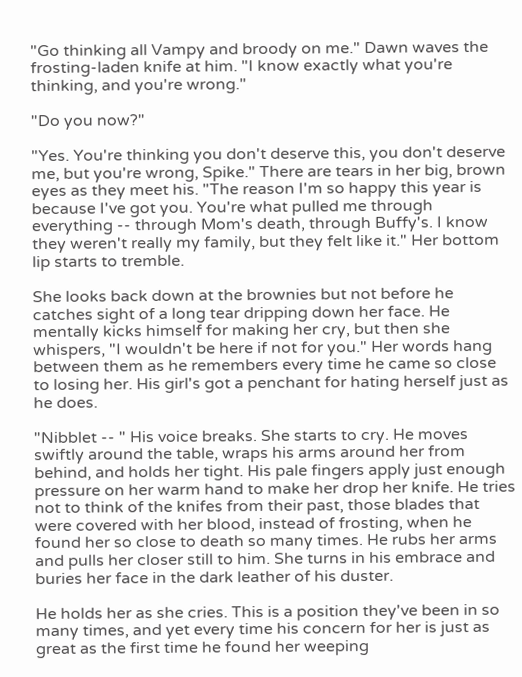"Go thinking all Vampy and broody on me." Dawn waves the frosting-laden knife at him. "I know exactly what you're thinking, and you're wrong."

"Do you now?"

"Yes. You're thinking you don't deserve this, you don't deserve me, but you're wrong, Spike." There are tears in her big, brown eyes as they meet his. "The reason I'm so happy this year is because I've got you. You're what pulled me through everything -- through Mom's death, through Buffy's. I know they weren't really my family, but they felt like it." Her bottom lip starts to tremble.

She looks back down at the brownies but not before he catches sight of a long tear dripping down her face. He mentally kicks himself for making her cry, but then she whispers, "I wouldn't be here if not for you." Her words hang between them as he remembers every time he came so close to losing her. His girl's got a penchant for hating herself just as he does.

"Nibblet -- " His voice breaks. She starts to cry. He moves swiftly around the table, wraps his arms around her from behind, and holds her tight. His pale fingers apply just enough pressure on her warm hand to make her drop her knife. He tries not to think of the knifes from their past, those blades that were covered with her blood, instead of frosting, when he found her so close to death so many times. He rubs her arms and pulls her closer still to him. She turns in his embrace and buries her face in the dark leather of his duster.

He holds her as she cries. This is a position they've been in so many times, and yet every time his concern for her is just as great as the first time he found her weeping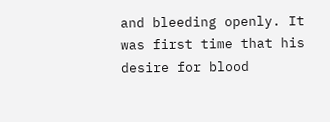and bleeding openly. It was first time that his desire for blood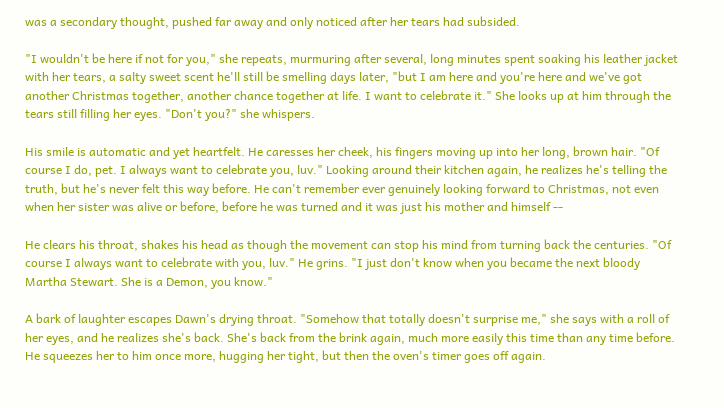was a secondary thought, pushed far away and only noticed after her tears had subsided.

"I wouldn't be here if not for you," she repeats, murmuring after several, long minutes spent soaking his leather jacket with her tears, a salty sweet scent he'll still be smelling days later, "but I am here and you're here and we've got another Christmas together, another chance together at life. I want to celebrate it." She looks up at him through the tears still filling her eyes. "Don't you?" she whispers.

His smile is automatic and yet heartfelt. He caresses her cheek, his fingers moving up into her long, brown hair. "Of course I do, pet. I always want to celebrate you, luv." Looking around their kitchen again, he realizes he's telling the truth, but he's never felt this way before. He can't remember ever genuinely looking forward to Christmas, not even when her sister was alive or before, before he was turned and it was just his mother and himself --

He clears his throat, shakes his head as though the movement can stop his mind from turning back the centuries. "Of course I always want to celebrate with you, luv." He grins. "I just don't know when you became the next bloody Martha Stewart. She is a Demon, you know."

A bark of laughter escapes Dawn's drying throat. "Somehow that totally doesn't surprise me," she says with a roll of her eyes, and he realizes she's back. She's back from the brink again, much more easily this time than any time before. He squeezes her to him once more, hugging her tight, but then the oven's timer goes off again.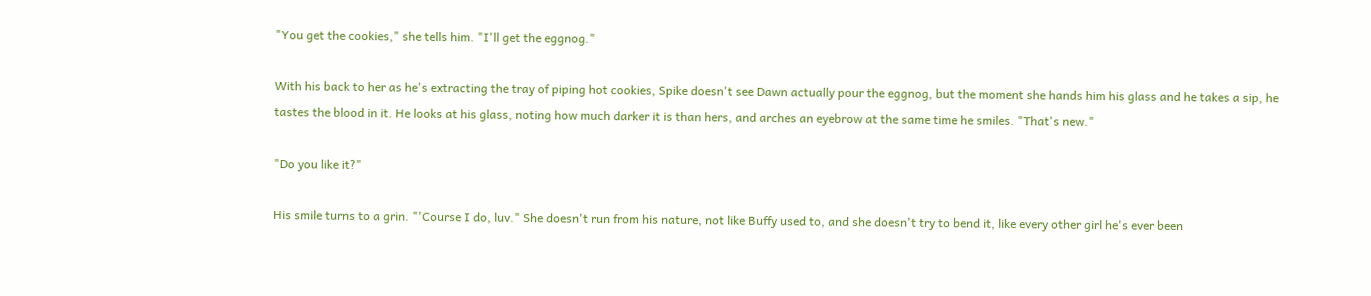"You get the cookies," she tells him. "I'll get the eggnog."

With his back to her as he's extracting the tray of piping hot cookies, Spike doesn't see Dawn actually pour the eggnog, but the moment she hands him his glass and he takes a sip, he tastes the blood in it. He looks at his glass, noting how much darker it is than hers, and arches an eyebrow at the same time he smiles. "That's new."

"Do you like it?"

His smile turns to a grin. "'Course I do, luv." She doesn't run from his nature, not like Buffy used to, and she doesn't try to bend it, like every other girl he's ever been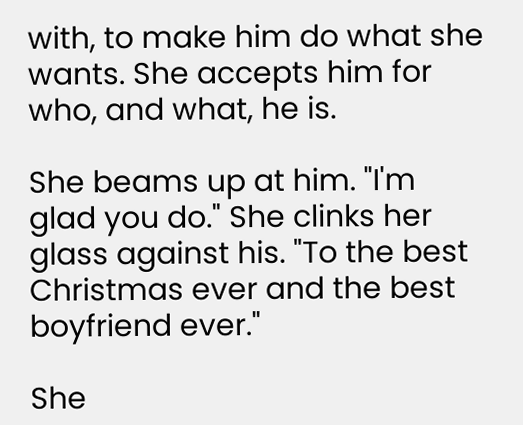with, to make him do what she wants. She accepts him for who, and what, he is.

She beams up at him. "I'm glad you do." She clinks her glass against his. "To the best Christmas ever and the best boyfriend ever."

She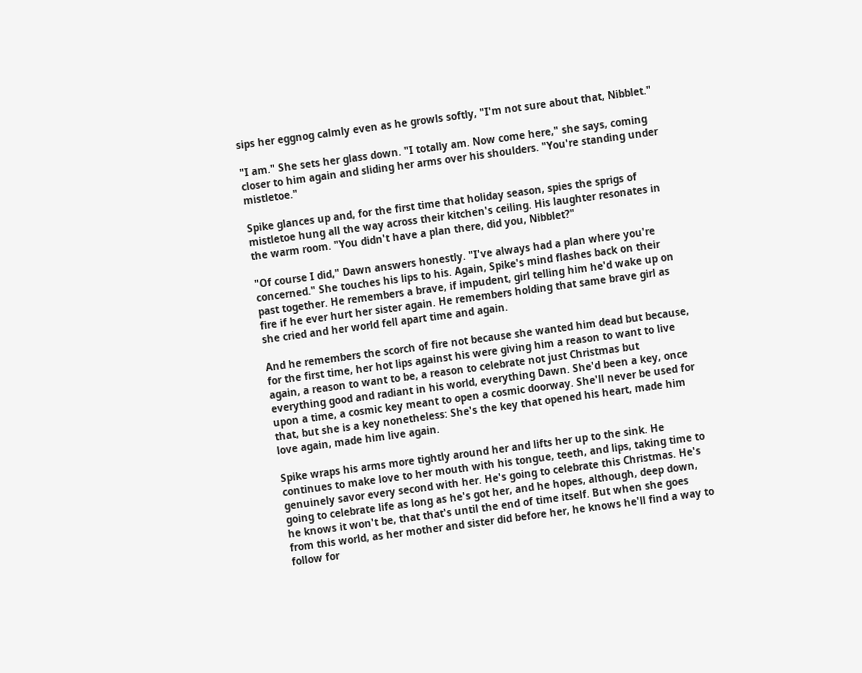sips her eggnog calmly even as he growls softly, "I'm not sure about that, Nibblet."

"I am." She sets her glass down. "I totally am. Now come here," she says, coming closer to him again and sliding her arms over his shoulders. "You're standing under mistletoe."

Spike glances up and, for the first time that holiday season, spies the sprigs of mistletoe hung all the way across their kitchen's ceiling. His laughter resonates in the warm room. "You didn't have a plan there, did you, Nibblet?"

"Of course I did," Dawn answers honestly. "I've always had a plan where you're concerned." She touches his lips to his. Again, Spike's mind flashes back on their past together. He remembers a brave, if impudent, girl telling him he'd wake up on fire if he ever hurt her sister again. He remembers holding that same brave girl as she cried and her world fell apart time and again.

And he remembers the scorch of fire not because she wanted him dead but because, for the first time, her hot lips against his were giving him a reason to want to live again, a reason to want to be, a reason to celebrate not just Christmas but everything good and radiant in his world, everything Dawn. She'd been a key, once upon a time, a cosmic key meant to open a cosmic doorway. She'll never be used for that, but she is a key nonetheless: She's the key that opened his heart, made him love again, made him live again.

Spike wraps his arms more tightly around her and lifts her up to the sink. He continues to make love to her mouth with his tongue, teeth, and lips, taking time to genuinely savor every second with her. He's going to celebrate this Christmas. He's going to celebrate life as long as he's got her, and he hopes, although, deep down, he knows it won't be, that that's until the end of time itself. But when she goes from this world, as her mother and sister did before her, he knows he'll find a way to follow for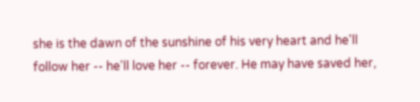she is the dawn of the sunshine of his very heart and he'll follow her -- he'll love her -- forever. He may have saved her,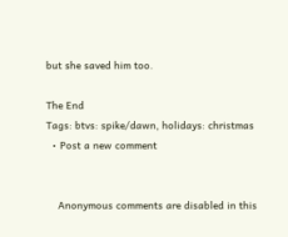but she saved him too.

The End
Tags: btvs: spike/dawn, holidays: christmas
  • Post a new comment


    Anonymous comments are disabled in this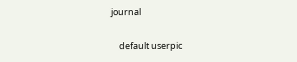journal

    default userpic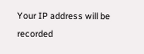Your IP address will be recorded